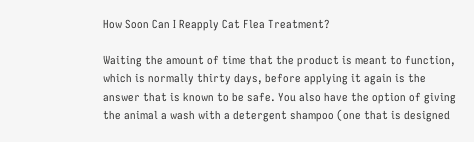How Soon Can I Reapply Cat Flea Treatment?

Waiting the amount of time that the product is meant to function, which is normally thirty days, before applying it again is the answer that is known to be safe. You also have the option of giving the animal a wash with a detergent shampoo (one that is designed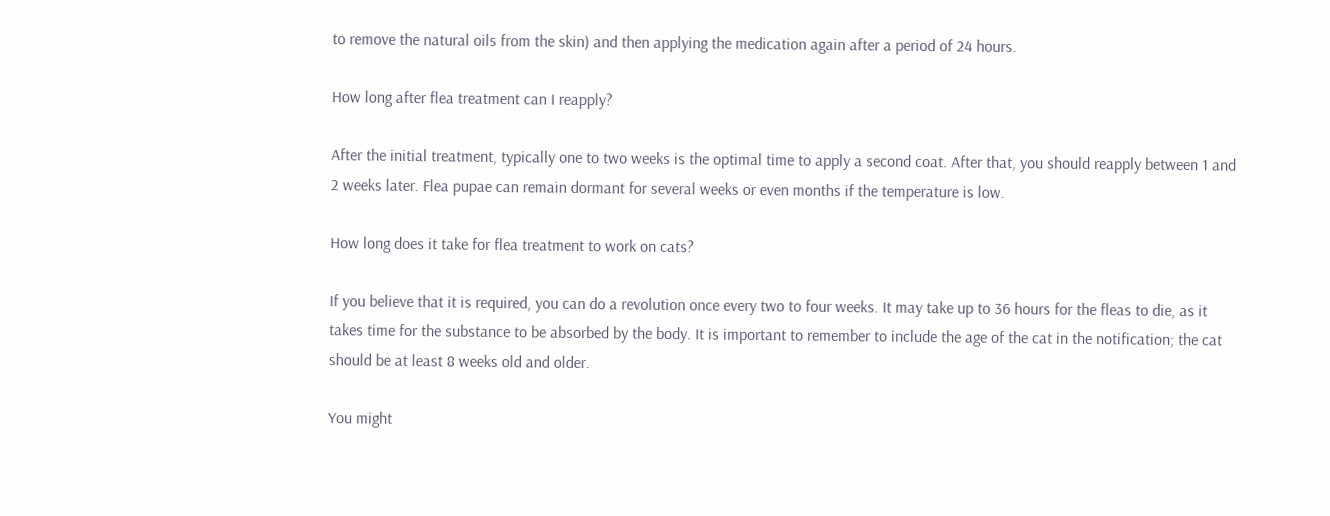to remove the natural oils from the skin) and then applying the medication again after a period of 24 hours.

How long after flea treatment can I reapply?

After the initial treatment, typically one to two weeks is the optimal time to apply a second coat. After that, you should reapply between 1 and 2 weeks later. Flea pupae can remain dormant for several weeks or even months if the temperature is low.

How long does it take for flea treatment to work on cats?

If you believe that it is required, you can do a revolution once every two to four weeks. It may take up to 36 hours for the fleas to die, as it takes time for the substance to be absorbed by the body. It is important to remember to include the age of the cat in the notification; the cat should be at least 8 weeks old and older.

You might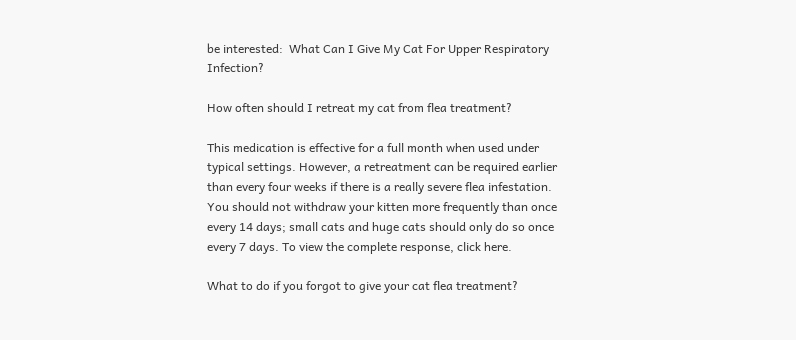be interested:  What Can I Give My Cat For Upper Respiratory Infection?

How often should I retreat my cat from flea treatment?

This medication is effective for a full month when used under typical settings. However, a retreatment can be required earlier than every four weeks if there is a really severe flea infestation. You should not withdraw your kitten more frequently than once every 14 days; small cats and huge cats should only do so once every 7 days. To view the complete response, click here.

What to do if you forgot to give your cat flea treatment?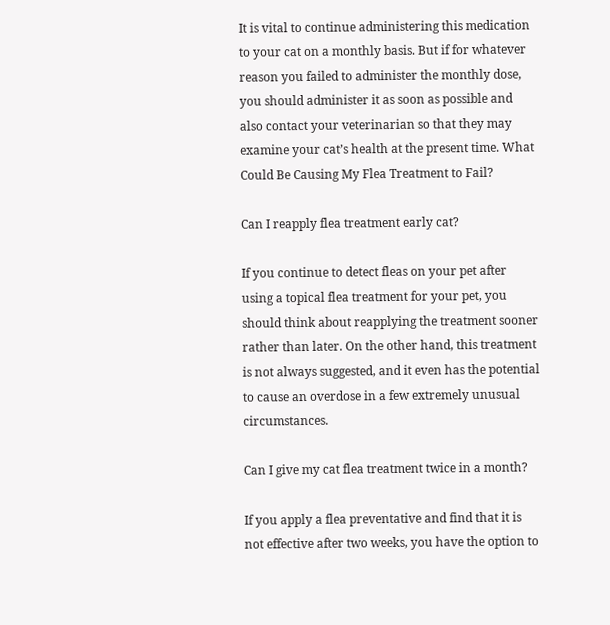It is vital to continue administering this medication to your cat on a monthly basis. But if for whatever reason you failed to administer the monthly dose, you should administer it as soon as possible and also contact your veterinarian so that they may examine your cat’s health at the present time. What Could Be Causing My Flea Treatment to Fail?

Can I reapply flea treatment early cat?

If you continue to detect fleas on your pet after using a topical flea treatment for your pet, you should think about reapplying the treatment sooner rather than later. On the other hand, this treatment is not always suggested, and it even has the potential to cause an overdose in a few extremely unusual circumstances.

Can I give my cat flea treatment twice in a month?

If you apply a flea preventative and find that it is not effective after two weeks, you have the option to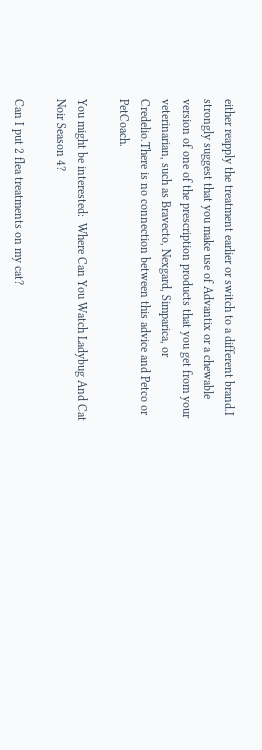either reapply the treatment earlier or switch to a different brand.I strongly suggest that you make use of Advantix or a chewable version of one of the prescription products that you get from your veterinarian, such as Bravecto, Nexgard, Simparica, or Credelio.There is no connection between this advice and Petco or PetCoach.

You might be interested:  Where Can You Watch Ladybug And Cat Noir Season 4?

Can I put 2 flea treatments on my cat?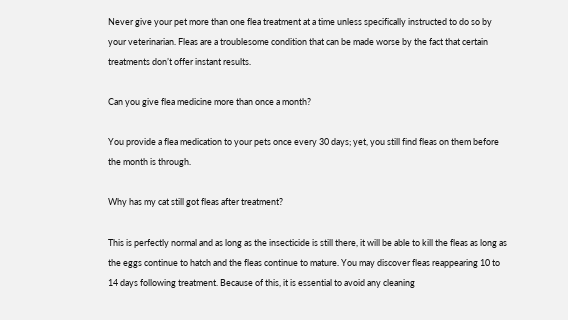Never give your pet more than one flea treatment at a time unless specifically instructed to do so by your veterinarian. Fleas are a troublesome condition that can be made worse by the fact that certain treatments don’t offer instant results.

Can you give flea medicine more than once a month?

You provide a flea medication to your pets once every 30 days; yet, you still find fleas on them before the month is through.

Why has my cat still got fleas after treatment?

This is perfectly normal and as long as the insecticide is still there, it will be able to kill the fleas as long as the eggs continue to hatch and the fleas continue to mature. You may discover fleas reappearing 10 to 14 days following treatment. Because of this, it is essential to avoid any cleaning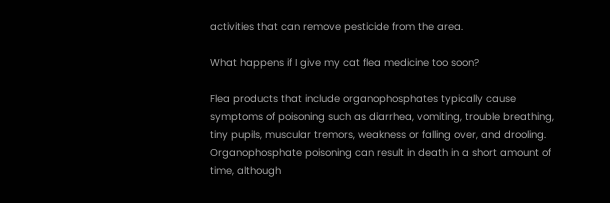activities that can remove pesticide from the area.

What happens if I give my cat flea medicine too soon?

Flea products that include organophosphates typically cause symptoms of poisoning such as diarrhea, vomiting, trouble breathing, tiny pupils, muscular tremors, weakness or falling over, and drooling. Organophosphate poisoning can result in death in a short amount of time, although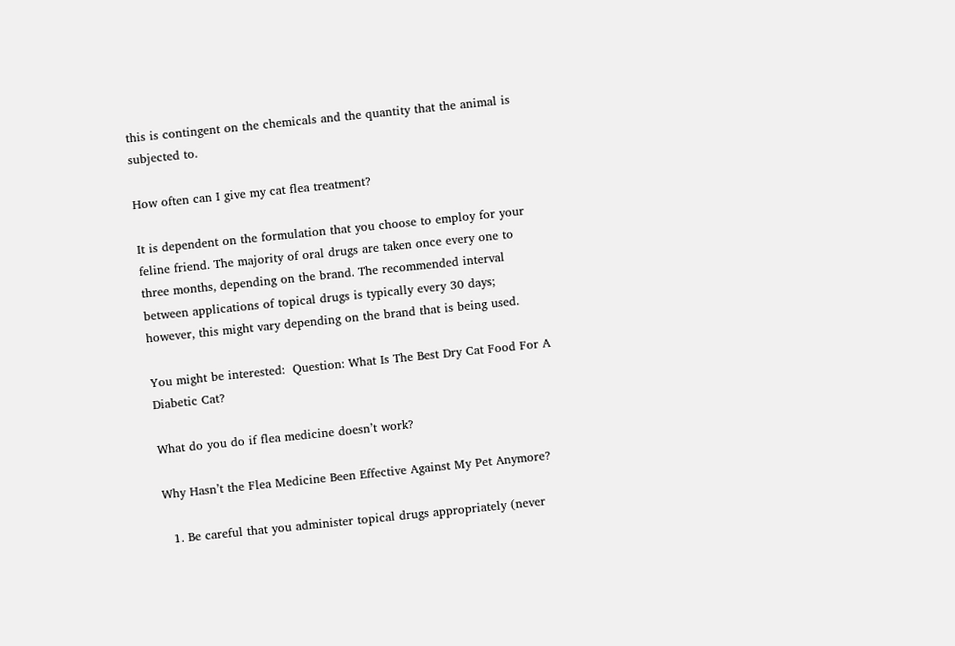this is contingent on the chemicals and the quantity that the animal is subjected to.

How often can I give my cat flea treatment?

It is dependent on the formulation that you choose to employ for your feline friend. The majority of oral drugs are taken once every one to three months, depending on the brand. The recommended interval between applications of topical drugs is typically every 30 days; however, this might vary depending on the brand that is being used.

You might be interested:  Question: What Is The Best Dry Cat Food For A Diabetic Cat?

What do you do if flea medicine doesn’t work?

Why Hasn’t the Flea Medicine Been Effective Against My Pet Anymore?

  1. Be careful that you administer topical drugs appropriately (never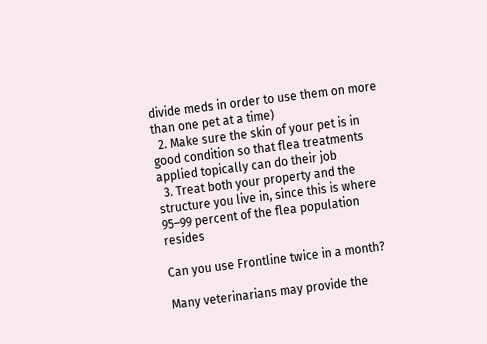divide meds in order to use them on more than one pet at a time)
  2. Make sure the skin of your pet is in good condition so that flea treatments applied topically can do their job
  3. Treat both your property and the structure you live in, since this is where 95–99 percent of the flea population resides

Can you use Frontline twice in a month?

Many veterinarians may provide the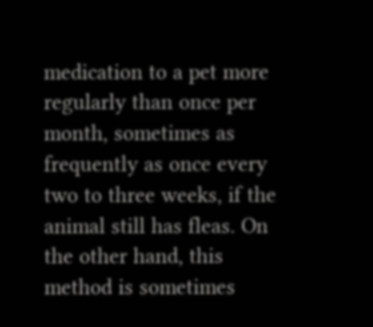medication to a pet more regularly than once per month, sometimes as frequently as once every two to three weeks, if the animal still has fleas. On the other hand, this method is sometimes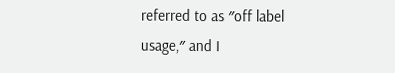referred to as ″off label usage,″ and I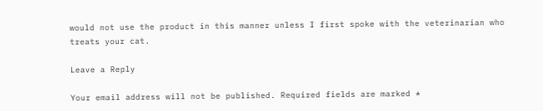would not use the product in this manner unless I first spoke with the veterinarian who treats your cat.

Leave a Reply

Your email address will not be published. Required fields are marked *